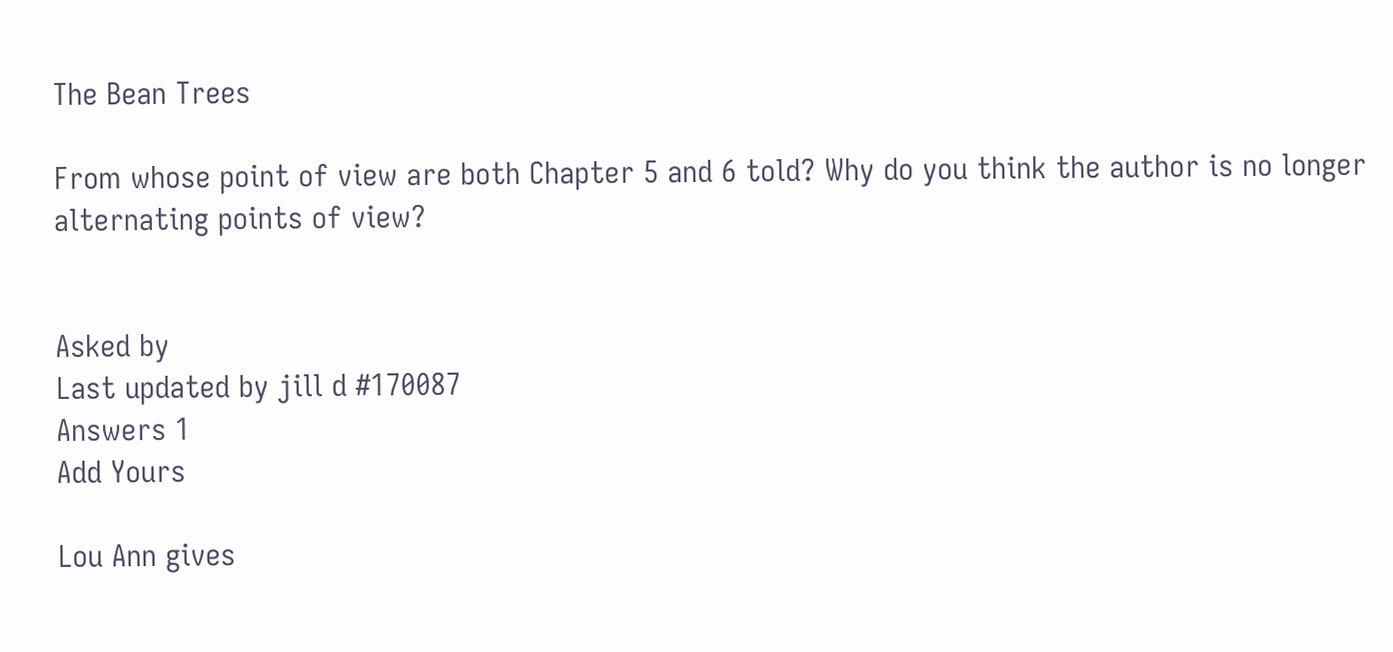The Bean Trees

From whose point of view are both Chapter 5 and 6 told? Why do you think the author is no longer alternating points of view?


Asked by
Last updated by jill d #170087
Answers 1
Add Yours

Lou Ann gives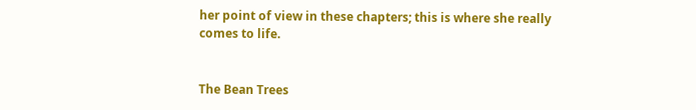her point of view in these chapters; this is where she really comes to life.


The Bean Trees